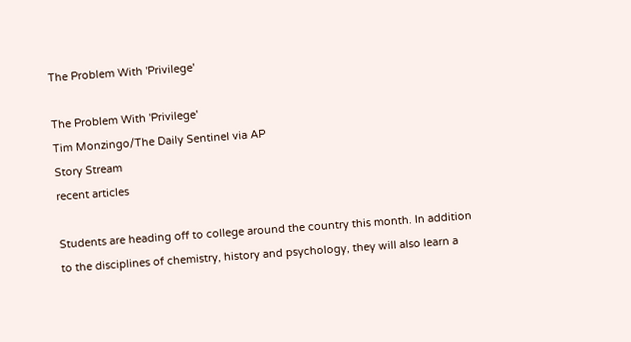The Problem With 'Privilege'

The Problem With 'Privilege'
Tim Monzingo/The Daily Sentinel via AP
Story Stream
recent articles

Students are heading off to college around the country this month. In addition to the disciplines of chemistry, history and psychology, they will also learn a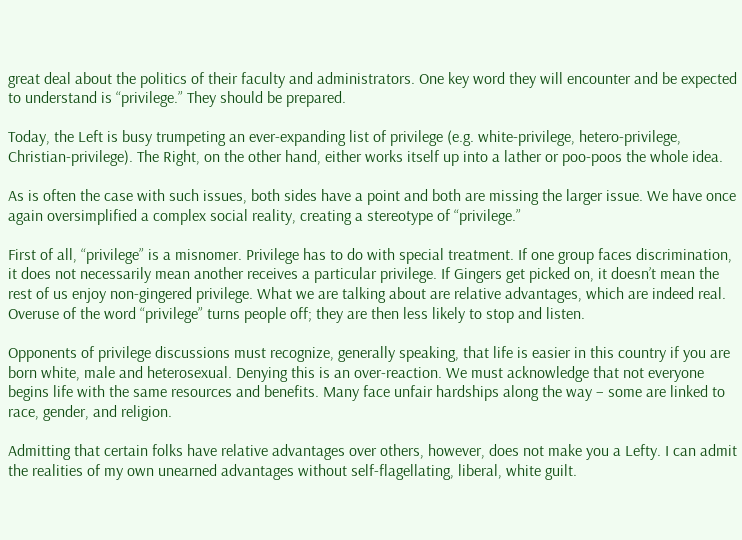great deal about the politics of their faculty and administrators. One key word they will encounter and be expected to understand is “privilege.” They should be prepared.

Today, the Left is busy trumpeting an ever-expanding list of privilege (e.g. white-privilege, hetero-privilege, Christian-privilege). The Right, on the other hand, either works itself up into a lather or poo-poos the whole idea.

As is often the case with such issues, both sides have a point and both are missing the larger issue. We have once again oversimplified a complex social reality, creating a stereotype of “privilege.”

First of all, “privilege” is a misnomer. Privilege has to do with special treatment. If one group faces discrimination, it does not necessarily mean another receives a particular privilege. If Gingers get picked on, it doesn’t mean the rest of us enjoy non-gingered privilege. What we are talking about are relative advantages, which are indeed real. Overuse of the word “privilege” turns people off; they are then less likely to stop and listen.

Opponents of privilege discussions must recognize, generally speaking, that life is easier in this country if you are born white, male and heterosexual. Denying this is an over-reaction. We must acknowledge that not everyone begins life with the same resources and benefits. Many face unfair hardships along the way – some are linked to race, gender, and religion.

Admitting that certain folks have relative advantages over others, however, does not make you a Lefty. I can admit the realities of my own unearned advantages without self-flagellating, liberal, white guilt.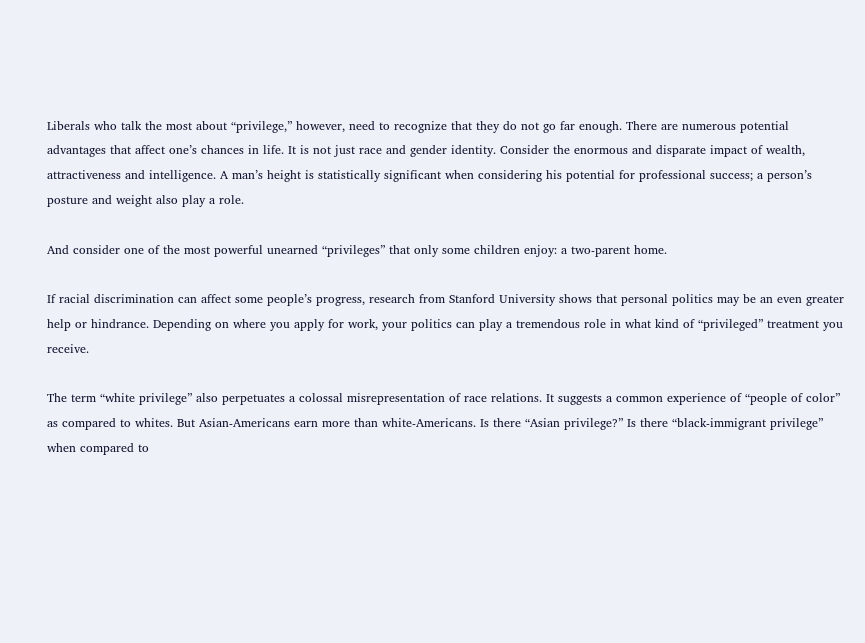Liberals who talk the most about “privilege,” however, need to recognize that they do not go far enough. There are numerous potential advantages that affect one’s chances in life. It is not just race and gender identity. Consider the enormous and disparate impact of wealth, attractiveness and intelligence. A man’s height is statistically significant when considering his potential for professional success; a person’s posture and weight also play a role.

And consider one of the most powerful unearned “privileges” that only some children enjoy: a two-parent home.

If racial discrimination can affect some people’s progress, research from Stanford University shows that personal politics may be an even greater help or hindrance. Depending on where you apply for work, your politics can play a tremendous role in what kind of “privileged” treatment you receive.

The term “white privilege” also perpetuates a colossal misrepresentation of race relations. It suggests a common experience of “people of color” as compared to whites. But Asian-Americans earn more than white-Americans. Is there “Asian privilege?” Is there “black-immigrant privilege” when compared to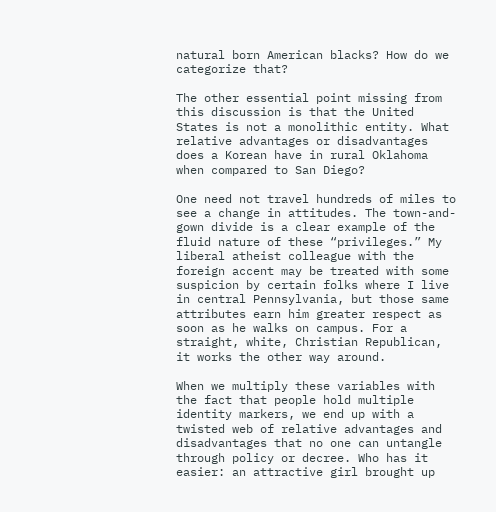natural born American blacks? How do we categorize that?

The other essential point missing from this discussion is that the United States is not a monolithic entity. What relative advantages or disadvantages does a Korean have in rural Oklahoma when compared to San Diego?

One need not travel hundreds of miles to see a change in attitudes. The town-and-gown divide is a clear example of the fluid nature of these “privileges.” My liberal atheist colleague with the foreign accent may be treated with some suspicion by certain folks where I live in central Pennsylvania, but those same attributes earn him greater respect as soon as he walks on campus. For a straight, white, Christian Republican, it works the other way around.

When we multiply these variables with the fact that people hold multiple identity markers, we end up with a twisted web of relative advantages and disadvantages that no one can untangle through policy or decree. Who has it easier: an attractive girl brought up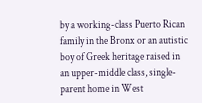by a working-class Puerto Rican family in the Bronx or an autistic boy of Greek heritage raised in an upper-middle class, single-parent home in West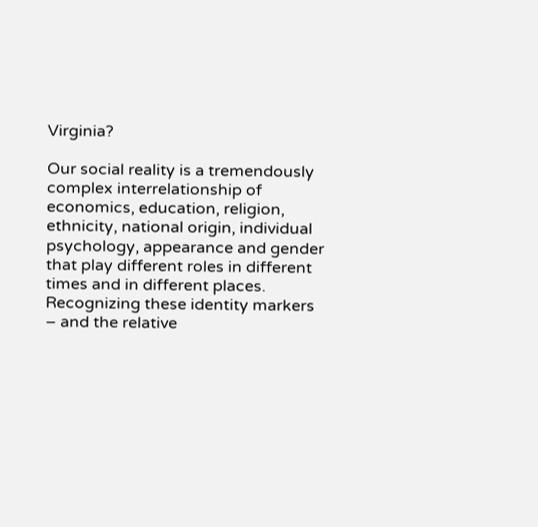Virginia?

Our social reality is a tremendously complex interrelationship of economics, education, religion, ethnicity, national origin, individual psychology, appearance and gender that play different roles in different times and in different places. Recognizing these identity markers – and the relative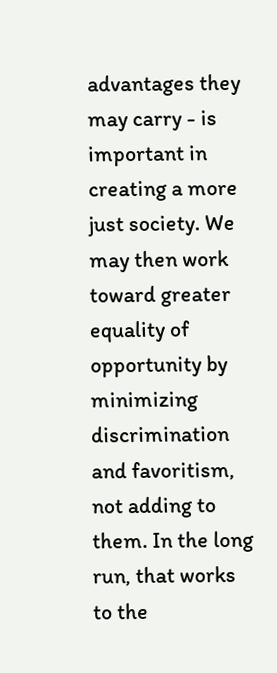advantages they may carry - is important in creating a more just society. We may then work toward greater equality of opportunity by minimizing discrimination and favoritism, not adding to them. In the long run, that works to the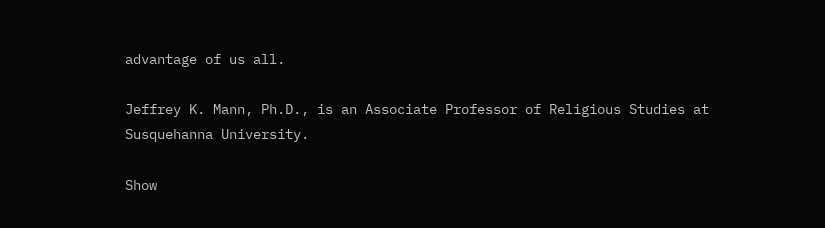advantage of us all.

Jeffrey K. Mann, Ph.D., is an Associate Professor of Religious Studies at Susquehanna University.

Show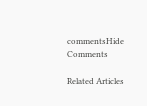commentsHide Comments

Related Articles